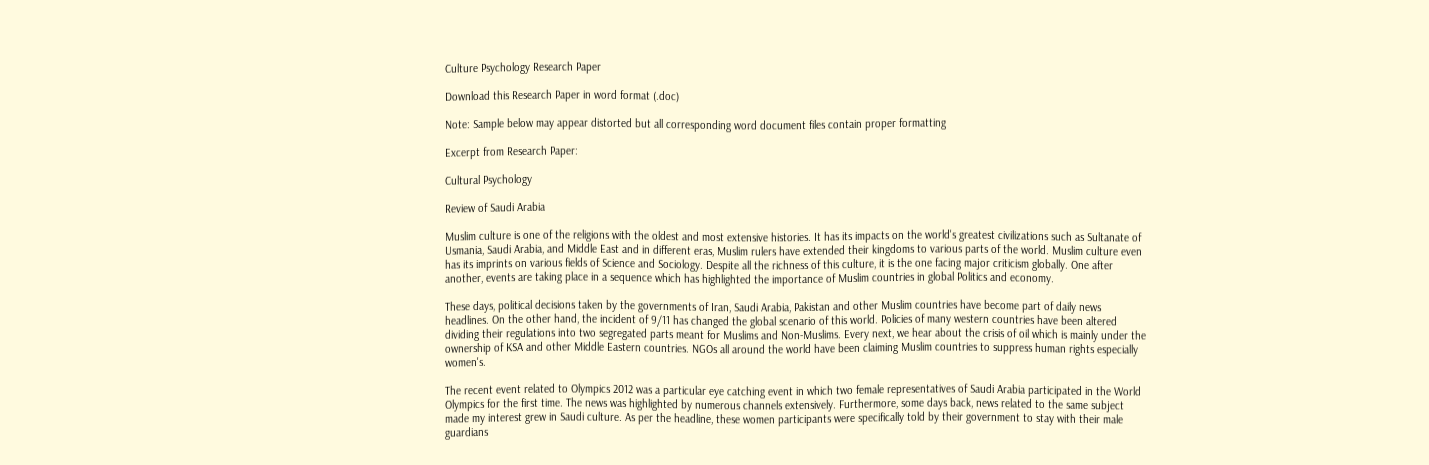Culture Psychology Research Paper

Download this Research Paper in word format (.doc)

Note: Sample below may appear distorted but all corresponding word document files contain proper formatting

Excerpt from Research Paper:

Cultural Psychology

Review of Saudi Arabia

Muslim culture is one of the religions with the oldest and most extensive histories. It has its impacts on the world's greatest civilizations such as Sultanate of Usmania, Saudi Arabia, and Middle East and in different eras, Muslim rulers have extended their kingdoms to various parts of the world. Muslim culture even has its imprints on various fields of Science and Sociology. Despite all the richness of this culture, it is the one facing major criticism globally. One after another, events are taking place in a sequence which has highlighted the importance of Muslim countries in global Politics and economy.

These days, political decisions taken by the governments of Iran, Saudi Arabia, Pakistan and other Muslim countries have become part of daily news headlines. On the other hand, the incident of 9/11 has changed the global scenario of this world. Policies of many western countries have been altered dividing their regulations into two segregated parts meant for Muslims and Non-Muslims. Every next, we hear about the crisis of oil which is mainly under the ownership of KSA and other Middle Eastern countries. NGOs all around the world have been claiming Muslim countries to suppress human rights especially women's.

The recent event related to Olympics 2012 was a particular eye catching event in which two female representatives of Saudi Arabia participated in the World Olympics for the first time. The news was highlighted by numerous channels extensively. Furthermore, some days back, news related to the same subject made my interest grew in Saudi culture. As per the headline, these women participants were specifically told by their government to stay with their male guardians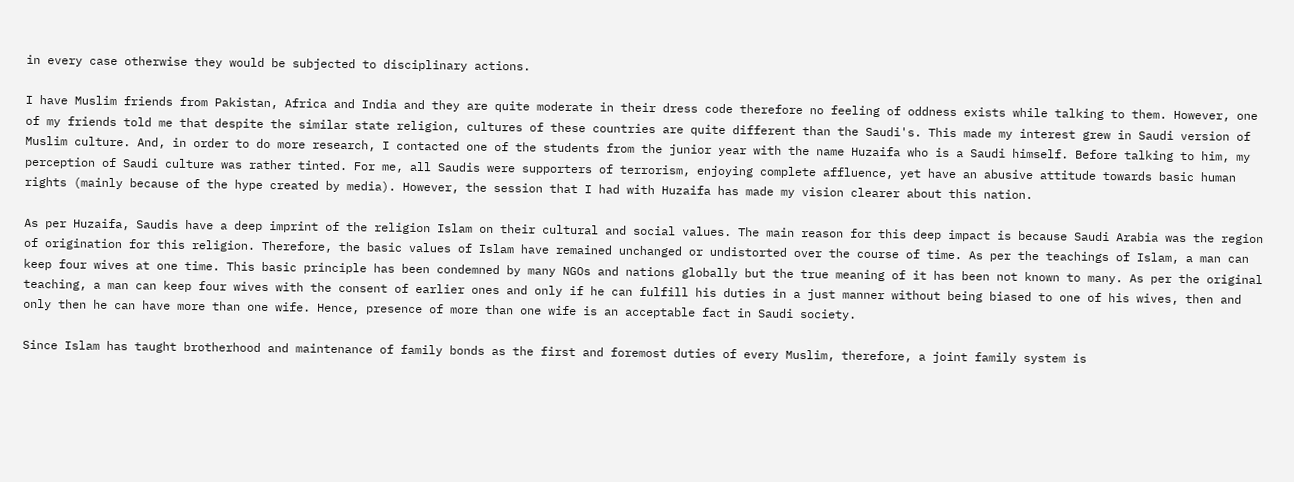in every case otherwise they would be subjected to disciplinary actions.

I have Muslim friends from Pakistan, Africa and India and they are quite moderate in their dress code therefore no feeling of oddness exists while talking to them. However, one of my friends told me that despite the similar state religion, cultures of these countries are quite different than the Saudi's. This made my interest grew in Saudi version of Muslim culture. And, in order to do more research, I contacted one of the students from the junior year with the name Huzaifa who is a Saudi himself. Before talking to him, my perception of Saudi culture was rather tinted. For me, all Saudis were supporters of terrorism, enjoying complete affluence, yet have an abusive attitude towards basic human rights (mainly because of the hype created by media). However, the session that I had with Huzaifa has made my vision clearer about this nation.

As per Huzaifa, Saudis have a deep imprint of the religion Islam on their cultural and social values. The main reason for this deep impact is because Saudi Arabia was the region of origination for this religion. Therefore, the basic values of Islam have remained unchanged or undistorted over the course of time. As per the teachings of Islam, a man can keep four wives at one time. This basic principle has been condemned by many NGOs and nations globally but the true meaning of it has been not known to many. As per the original teaching, a man can keep four wives with the consent of earlier ones and only if he can fulfill his duties in a just manner without being biased to one of his wives, then and only then he can have more than one wife. Hence, presence of more than one wife is an acceptable fact in Saudi society.

Since Islam has taught brotherhood and maintenance of family bonds as the first and foremost duties of every Muslim, therefore, a joint family system is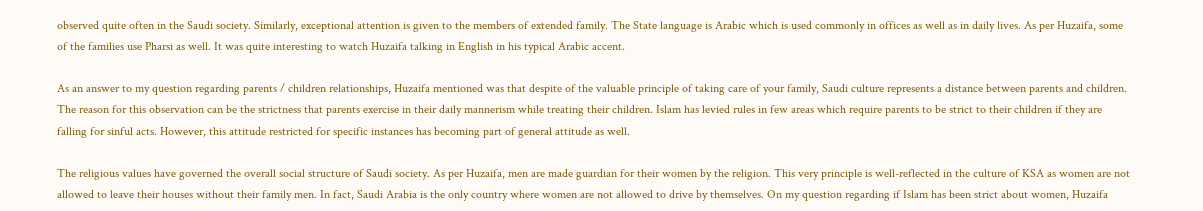observed quite often in the Saudi society. Similarly, exceptional attention is given to the members of extended family. The State language is Arabic which is used commonly in offices as well as in daily lives. As per Huzaifa, some of the families use Pharsi as well. It was quite interesting to watch Huzaifa talking in English in his typical Arabic accent.

As an answer to my question regarding parents / children relationships, Huzaifa mentioned was that despite of the valuable principle of taking care of your family, Saudi culture represents a distance between parents and children. The reason for this observation can be the strictness that parents exercise in their daily mannerism while treating their children. Islam has levied rules in few areas which require parents to be strict to their children if they are falling for sinful acts. However, this attitude restricted for specific instances has becoming part of general attitude as well.

The religious values have governed the overall social structure of Saudi society. As per Huzaifa, men are made guardian for their women by the religion. This very principle is well-reflected in the culture of KSA as women are not allowed to leave their houses without their family men. In fact, Saudi Arabia is the only country where women are not allowed to drive by themselves. On my question regarding if Islam has been strict about women, Huzaifa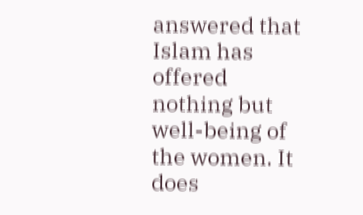answered that Islam has offered nothing but well-being of the women. It does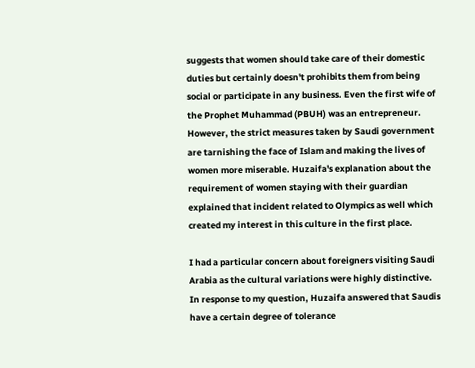suggests that women should take care of their domestic duties but certainly doesn't prohibits them from being social or participate in any business. Even the first wife of the Prophet Muhammad (PBUH) was an entrepreneur. However, the strict measures taken by Saudi government are tarnishing the face of Islam and making the lives of women more miserable. Huzaifa's explanation about the requirement of women staying with their guardian explained that incident related to Olympics as well which created my interest in this culture in the first place.

I had a particular concern about foreigners visiting Saudi Arabia as the cultural variations were highly distinctive. In response to my question, Huzaifa answered that Saudis have a certain degree of tolerance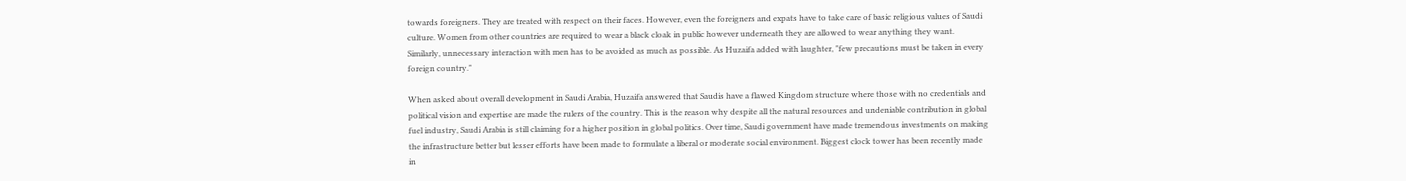towards foreigners. They are treated with respect on their faces. However, even the foreigners and expats have to take care of basic religious values of Saudi culture. Women from other countries are required to wear a black cloak in public however underneath they are allowed to wear anything they want. Similarly, unnecessary interaction with men has to be avoided as much as possible. As Huzaifa added with laughter, "few precautions must be taken in every foreign country."

When asked about overall development in Saudi Arabia, Huzaifa answered that Saudis have a flawed Kingdom structure where those with no credentials and political vision and expertise are made the rulers of the country. This is the reason why despite all the natural resources and undeniable contribution in global fuel industry, Saudi Arabia is still claiming for a higher position in global politics. Over time, Saudi government have made tremendous investments on making the infrastructure better but lesser efforts have been made to formulate a liberal or moderate social environment. Biggest clock tower has been recently made in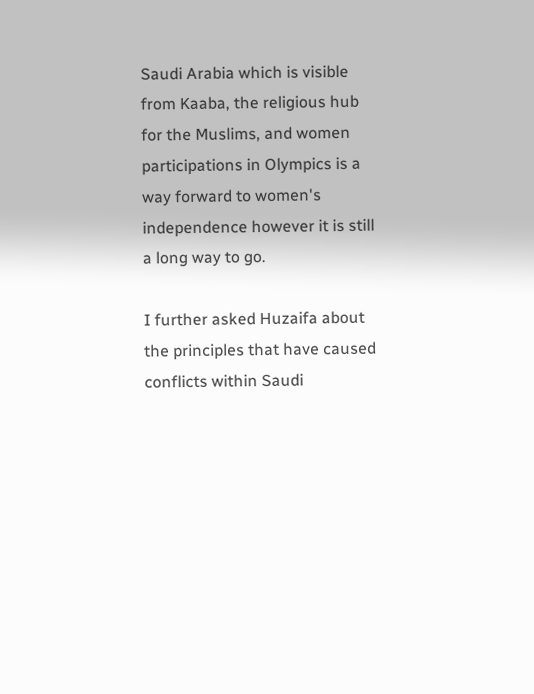Saudi Arabia which is visible from Kaaba, the religious hub for the Muslims, and women participations in Olympics is a way forward to women's independence however it is still a long way to go.

I further asked Huzaifa about the principles that have caused conflicts within Saudi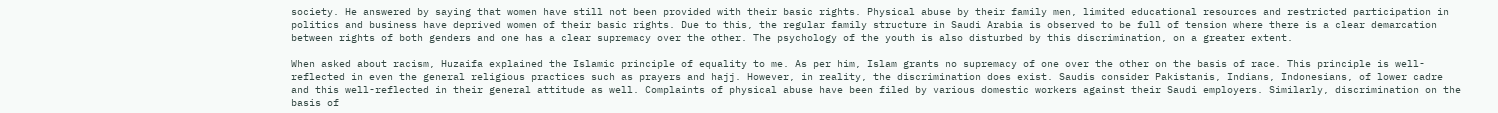society. He answered by saying that women have still not been provided with their basic rights. Physical abuse by their family men, limited educational resources and restricted participation in politics and business have deprived women of their basic rights. Due to this, the regular family structure in Saudi Arabia is observed to be full of tension where there is a clear demarcation between rights of both genders and one has a clear supremacy over the other. The psychology of the youth is also disturbed by this discrimination, on a greater extent.

When asked about racism, Huzaifa explained the Islamic principle of equality to me. As per him, Islam grants no supremacy of one over the other on the basis of race. This principle is well-reflected in even the general religious practices such as prayers and hajj. However, in reality, the discrimination does exist. Saudis consider Pakistanis, Indians, Indonesians, of lower cadre and this well-reflected in their general attitude as well. Complaints of physical abuse have been filed by various domestic workers against their Saudi employers. Similarly, discrimination on the basis of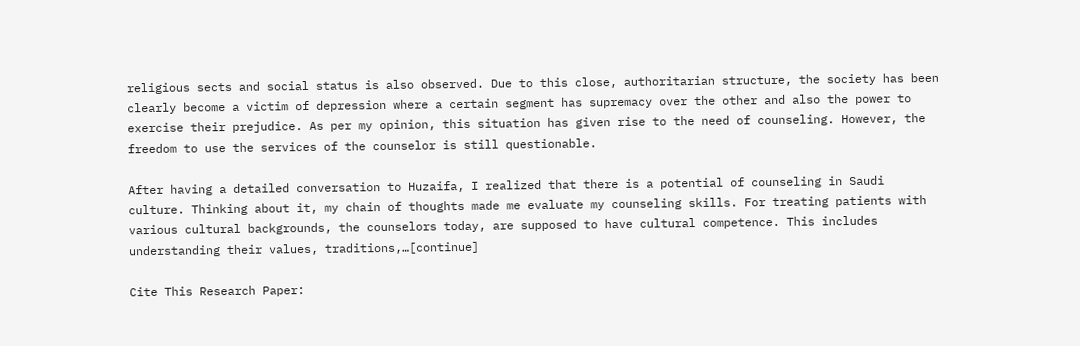religious sects and social status is also observed. Due to this close, authoritarian structure, the society has been clearly become a victim of depression where a certain segment has supremacy over the other and also the power to exercise their prejudice. As per my opinion, this situation has given rise to the need of counseling. However, the freedom to use the services of the counselor is still questionable.

After having a detailed conversation to Huzaifa, I realized that there is a potential of counseling in Saudi culture. Thinking about it, my chain of thoughts made me evaluate my counseling skills. For treating patients with various cultural backgrounds, the counselors today, are supposed to have cultural competence. This includes understanding their values, traditions,…[continue]

Cite This Research Paper: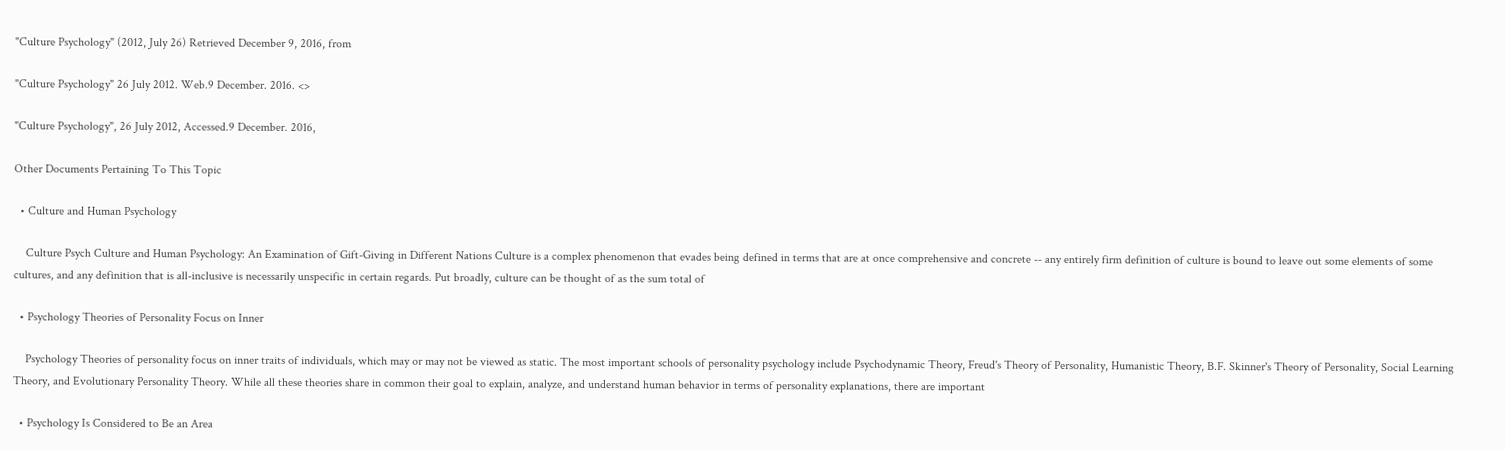"Culture Psychology" (2012, July 26) Retrieved December 9, 2016, from

"Culture Psychology" 26 July 2012. Web.9 December. 2016. <>

"Culture Psychology", 26 July 2012, Accessed.9 December. 2016,

Other Documents Pertaining To This Topic

  • Culture and Human Psychology

    Culture Psych Culture and Human Psychology: An Examination of Gift-Giving in Different Nations Culture is a complex phenomenon that evades being defined in terms that are at once comprehensive and concrete -- any entirely firm definition of culture is bound to leave out some elements of some cultures, and any definition that is all-inclusive is necessarily unspecific in certain regards. Put broadly, culture can be thought of as the sum total of

  • Psychology Theories of Personality Focus on Inner

    Psychology Theories of personality focus on inner traits of individuals, which may or may not be viewed as static. The most important schools of personality psychology include Psychodynamic Theory, Freud's Theory of Personality, Humanistic Theory, B.F. Skinner's Theory of Personality, Social Learning Theory, and Evolutionary Personality Theory. While all these theories share in common their goal to explain, analyze, and understand human behavior in terms of personality explanations, there are important

  • Psychology Is Considered to Be an Area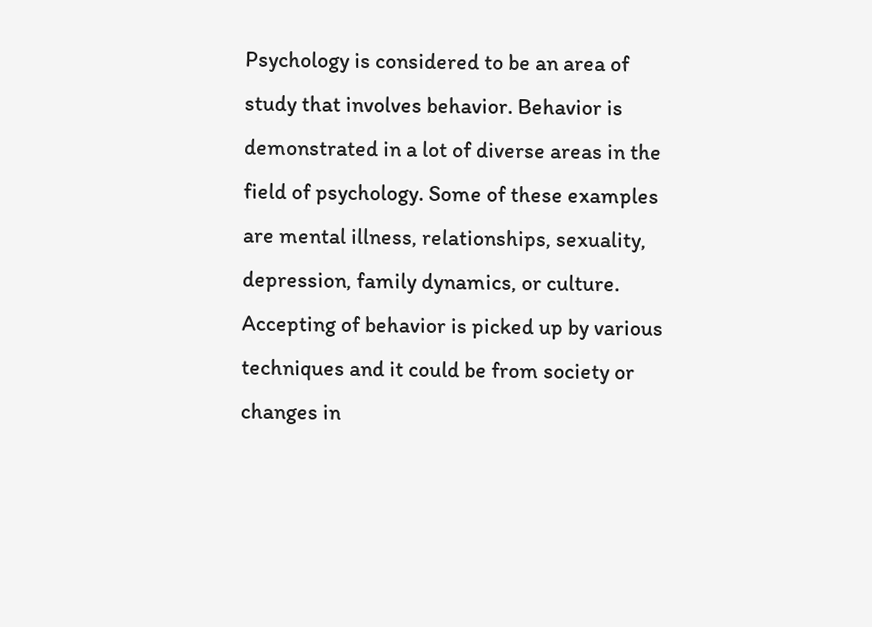Psychology is considered to be an area of study that involves behavior. Behavior is demonstrated in a lot of diverse areas in the field of psychology. Some of these examples are mental illness, relationships, sexuality, depression, family dynamics, or culture. Accepting of behavior is picked up by various techniques and it could be from society or changes in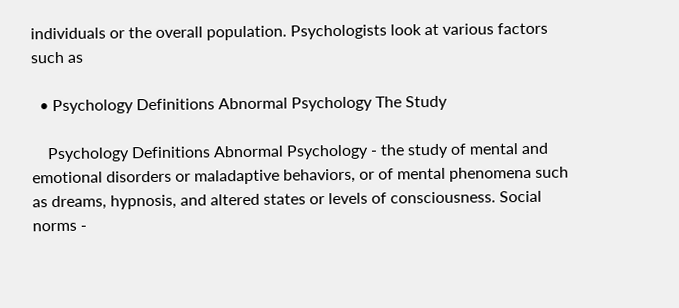individuals or the overall population. Psychologists look at various factors such as

  • Psychology Definitions Abnormal Psychology The Study

    Psychology Definitions Abnormal Psychology - the study of mental and emotional disorders or maladaptive behaviors, or of mental phenomena such as dreams, hypnosis, and altered states or levels of consciousness. Social norms -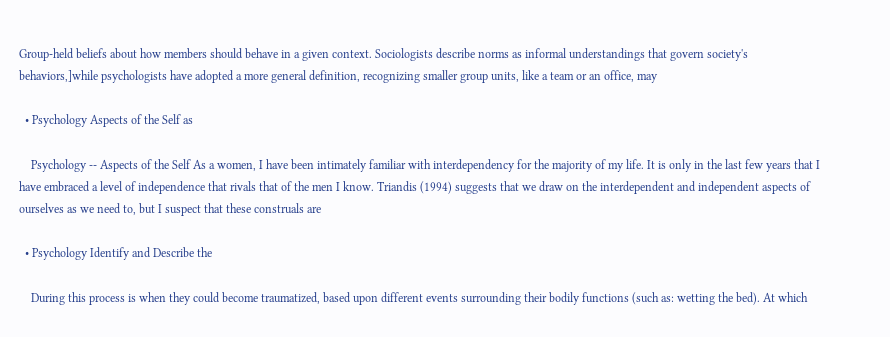Group-held beliefs about how members should behave in a given context. Sociologists describe norms as informal understandings that govern society's behaviors,]while psychologists have adopted a more general definition, recognizing smaller group units, like a team or an office, may

  • Psychology Aspects of the Self as

    Psychology -- Aspects of the Self As a women, I have been intimately familiar with interdependency for the majority of my life. It is only in the last few years that I have embraced a level of independence that rivals that of the men I know. Triandis (1994) suggests that we draw on the interdependent and independent aspects of ourselves as we need to, but I suspect that these construals are

  • Psychology Identify and Describe the

    During this process is when they could become traumatized, based upon different events surrounding their bodily functions (such as: wetting the bed). At which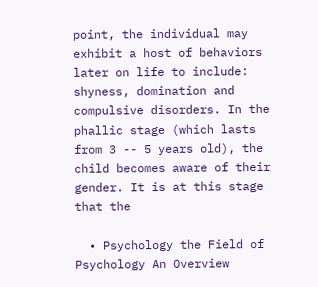point, the individual may exhibit a host of behaviors later on life to include: shyness, domination and compulsive disorders. In the phallic stage (which lasts from 3 -- 5 years old), the child becomes aware of their gender. It is at this stage that the

  • Psychology the Field of Psychology An Overview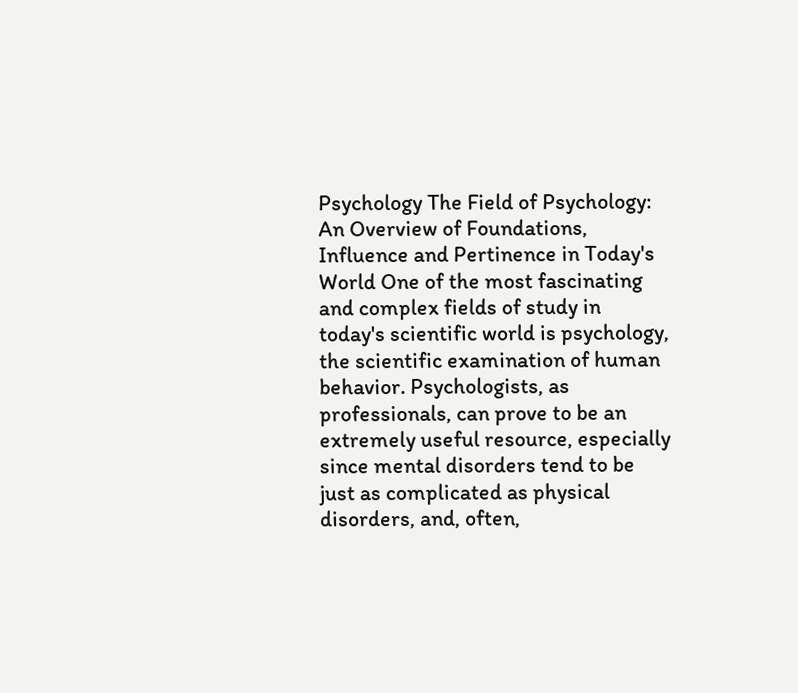Psychology The Field of Psychology: An Overview of Foundations, Influence and Pertinence in Today's World One of the most fascinating and complex fields of study in today's scientific world is psychology, the scientific examination of human behavior. Psychologists, as professionals, can prove to be an extremely useful resource, especially since mental disorders tend to be just as complicated as physical disorders, and, often,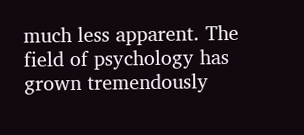much less apparent. The field of psychology has grown tremendously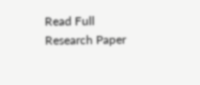Read Full Research Paper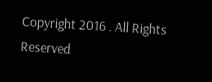Copyright 2016 . All Rights Reserved